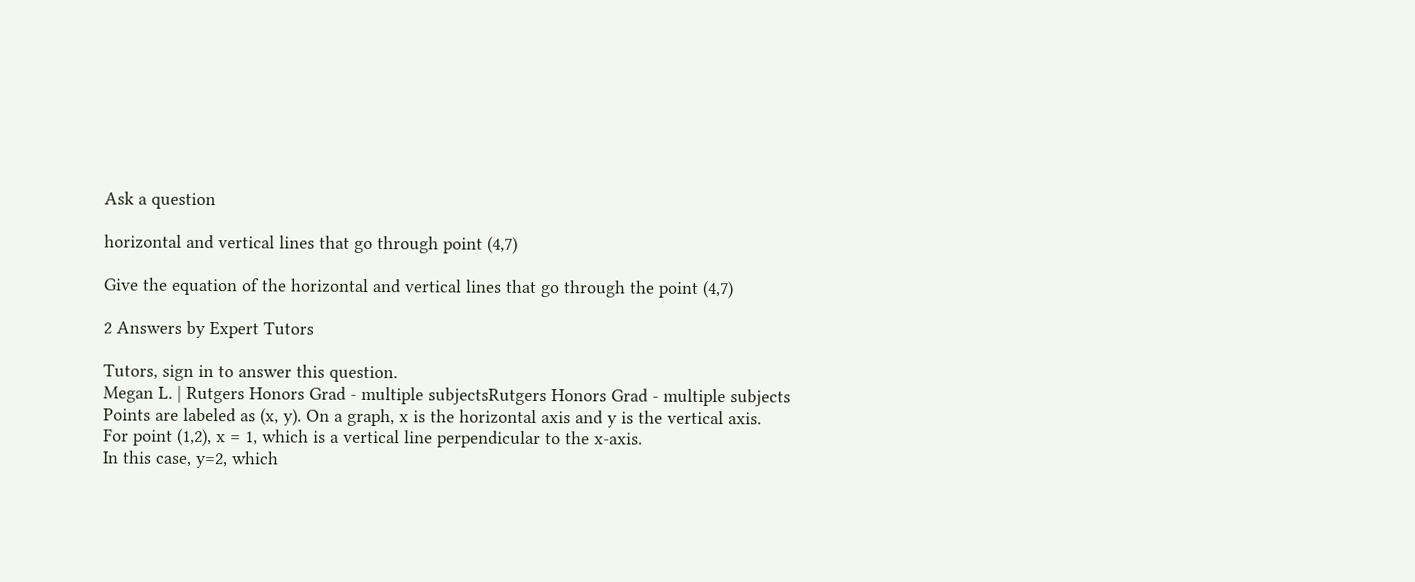Ask a question

horizontal and vertical lines that go through point (4,7)

Give the equation of the horizontal and vertical lines that go through the point (4,7)

2 Answers by Expert Tutors

Tutors, sign in to answer this question.
Megan L. | Rutgers Honors Grad - multiple subjectsRutgers Honors Grad - multiple subjects
Points are labeled as (x, y). On a graph, x is the horizontal axis and y is the vertical axis.
For point (1,2), x = 1, which is a vertical line perpendicular to the x-axis.
In this case, y=2, which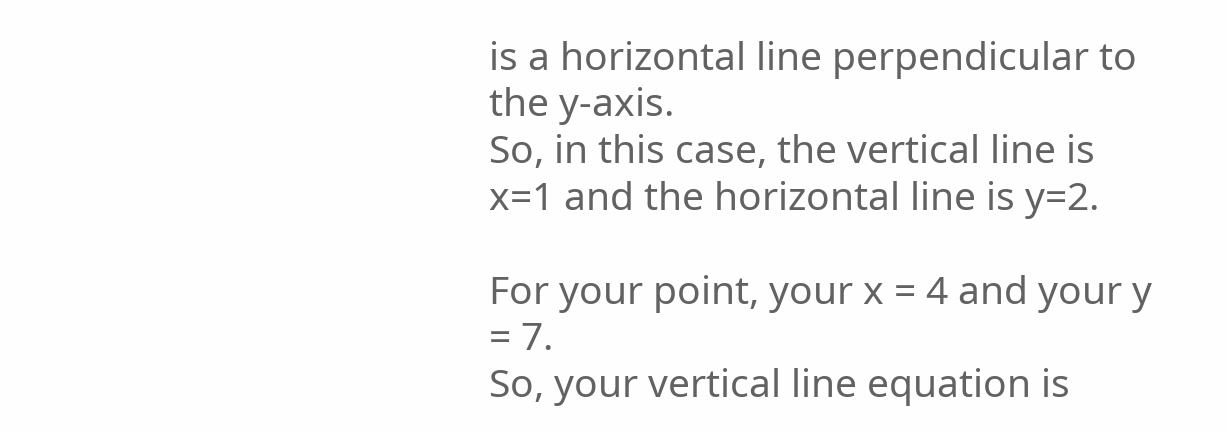is a horizontal line perpendicular to the y-axis.
So, in this case, the vertical line is x=1 and the horizontal line is y=2.

For your point, your x = 4 and your y = 7.
So, your vertical line equation is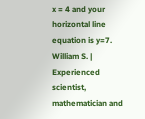x = 4 and your horizontal line equation is y=7.
William S. | Experienced scientist, mathematician and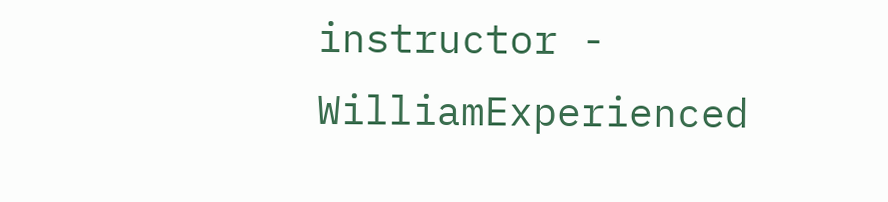instructor - WilliamExperienced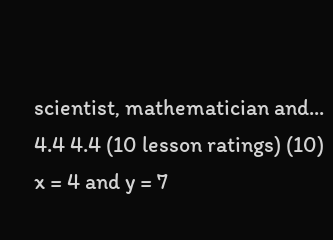scientist, mathematician and...
4.4 4.4 (10 lesson ratings) (10)
x = 4 and y = 7